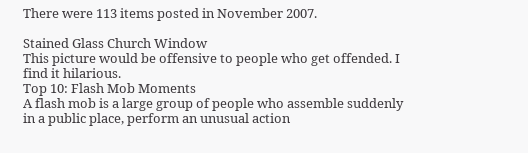There were 113 items posted in November 2007.

Stained Glass Church Window
This picture would be offensive to people who get offended. I find it hilarious.
Top 10: Flash Mob Moments
A flash mob is a large group of people who assemble suddenly in a public place, perform an unusual action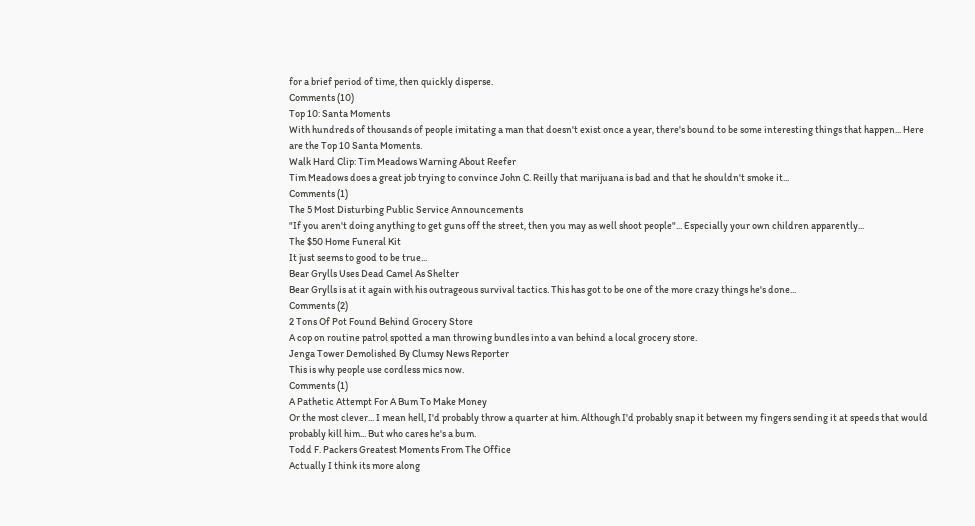for a brief period of time, then quickly disperse.
Comments (10)
Top 10: Santa Moments
With hundreds of thousands of people imitating a man that doesn't exist once a year, there's bound to be some interesting things that happen... Here are the Top 10 Santa Moments.
Walk Hard Clip: Tim Meadows Warning About Reefer
Tim Meadows does a great job trying to convince John C. Reilly that marijuana is bad and that he shouldn't smoke it...
Comments (1)
The 5 Most Disturbing Public Service Announcements
"If you aren't doing anything to get guns off the street, then you may as well shoot people"... Especially your own children apparently...
The $50 Home Funeral Kit
It just seems to good to be true...
Bear Grylls Uses Dead Camel As Shelter
Bear Grylls is at it again with his outrageous survival tactics. This has got to be one of the more crazy things he's done...
Comments (2)
2 Tons Of Pot Found Behind Grocery Store
A cop on routine patrol spotted a man throwing bundles into a van behind a local grocery store.
Jenga Tower Demolished By Clumsy News Reporter
This is why people use cordless mics now.
Comments (1)
A Pathetic Attempt For A Bum To Make Money
Or the most clever... I mean hell, I'd probably throw a quarter at him. Although I'd probably snap it between my fingers sending it at speeds that would probably kill him... But who cares he's a bum.
Todd F. Packers Greatest Moments From The Office
Actually I think its more along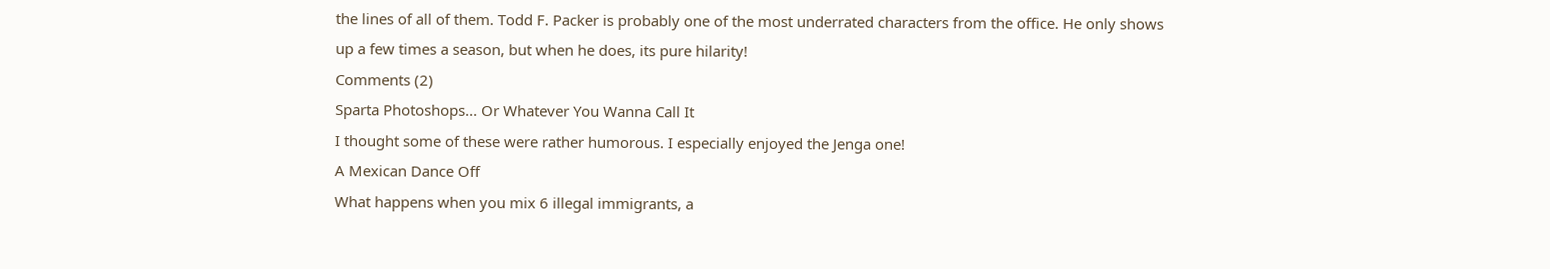the lines of all of them. Todd F. Packer is probably one of the most underrated characters from the office. He only shows up a few times a season, but when he does, its pure hilarity!
Comments (2)
Sparta Photoshops... Or Whatever You Wanna Call It
I thought some of these were rather humorous. I especially enjoyed the Jenga one!
A Mexican Dance Off
What happens when you mix 6 illegal immigrants, a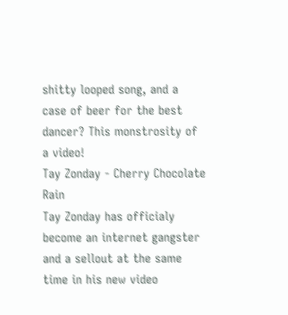shitty looped song, and a case of beer for the best dancer? This monstrosity of a video!
Tay Zonday - Cherry Chocolate Rain
Tay Zonday has officialy become an internet gangster and a sellout at the same time in his new video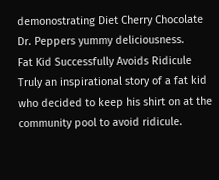demonostrating Diet Cherry Chocolate Dr. Peppers yummy deliciousness.
Fat Kid Successfully Avoids Ridicule
Truly an inspirational story of a fat kid who decided to keep his shirt on at the community pool to avoid ridicule.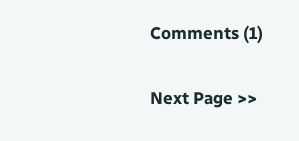Comments (1)

Next Page >>